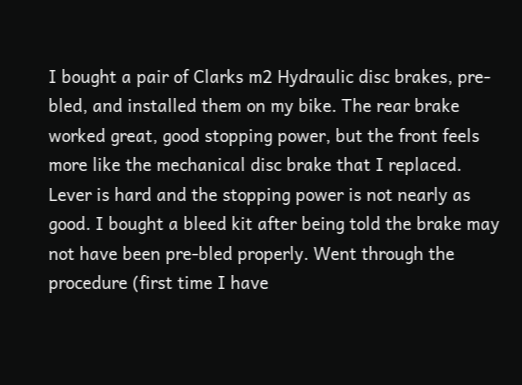I bought a pair of Clarks m2 Hydraulic disc brakes, pre-bled, and installed them on my bike. The rear brake worked great, good stopping power, but the front feels more like the mechanical disc brake that I replaced. Lever is hard and the stopping power is not nearly as good. I bought a bleed kit after being told the brake may not have been pre-bled properly. Went through the procedure (first time I have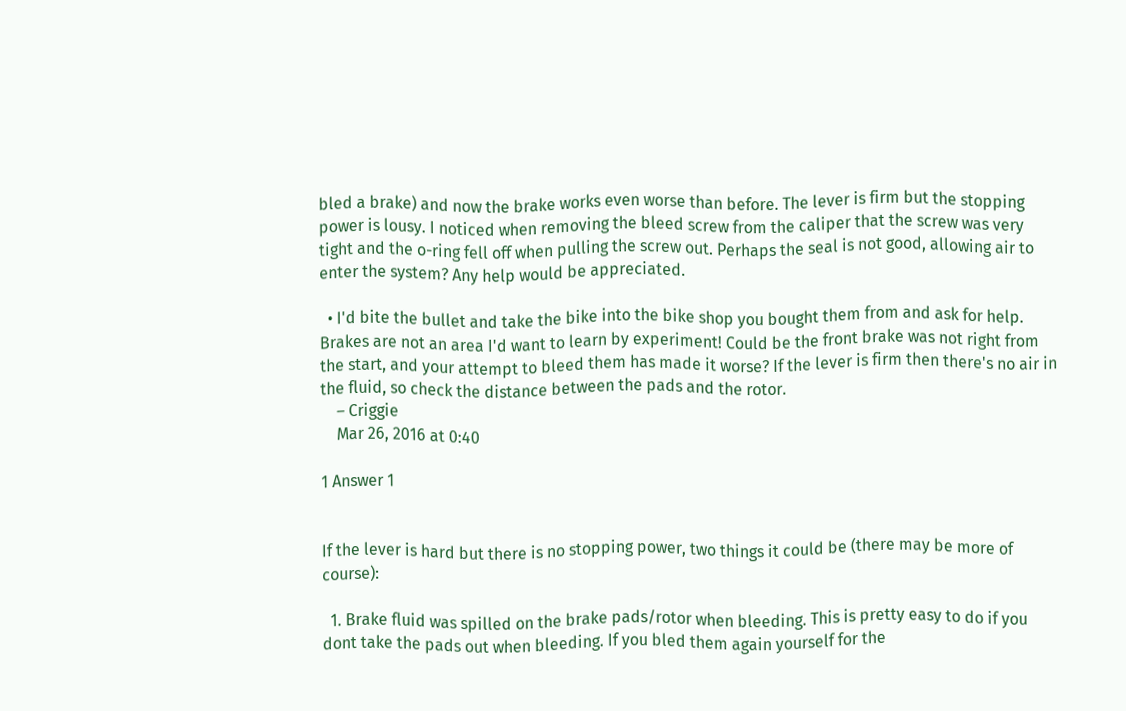bled a brake) and now the brake works even worse than before. The lever is firm but the stopping power is lousy. I noticed when removing the bleed screw from the caliper that the screw was very tight and the o-ring fell off when pulling the screw out. Perhaps the seal is not good, allowing air to enter the system? Any help would be appreciated.

  • I'd bite the bullet and take the bike into the bike shop you bought them from and ask for help. Brakes are not an area I'd want to learn by experiment! Could be the front brake was not right from the start, and your attempt to bleed them has made it worse? If the lever is firm then there's no air in the fluid, so check the distance between the pads and the rotor.
    – Criggie
    Mar 26, 2016 at 0:40

1 Answer 1


If the lever is hard but there is no stopping power, two things it could be (there may be more of course):

  1. Brake fluid was spilled on the brake pads/rotor when bleeding. This is pretty easy to do if you dont take the pads out when bleeding. If you bled them again yourself for the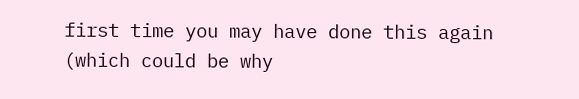first time you may have done this again (which could be why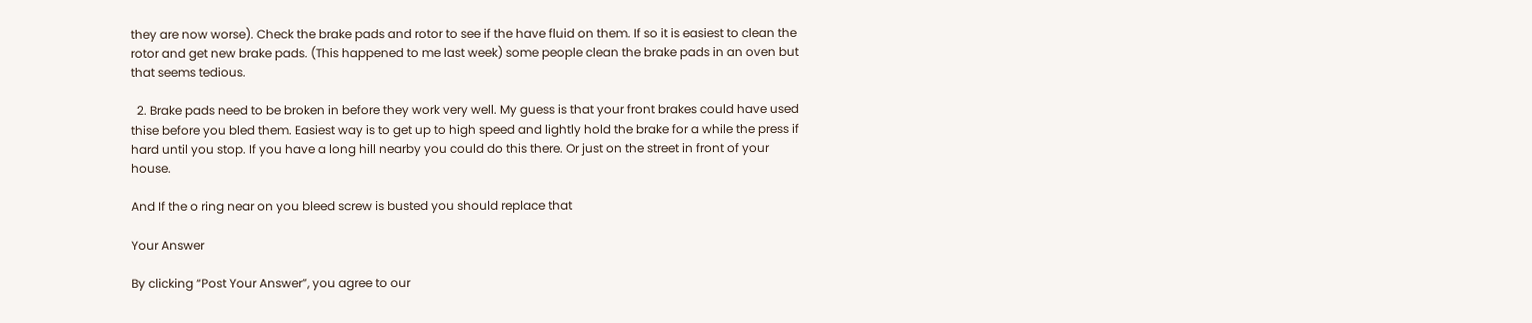they are now worse). Check the brake pads and rotor to see if the have fluid on them. If so it is easiest to clean the rotor and get new brake pads. (This happened to me last week) some people clean the brake pads in an oven but that seems tedious.

  2. Brake pads need to be broken in before they work very well. My guess is that your front brakes could have used thise before you bled them. Easiest way is to get up to high speed and lightly hold the brake for a while the press if hard until you stop. If you have a long hill nearby you could do this there. Or just on the street in front of your house.

And If the o ring near on you bleed screw is busted you should replace that

Your Answer

By clicking “Post Your Answer”, you agree to our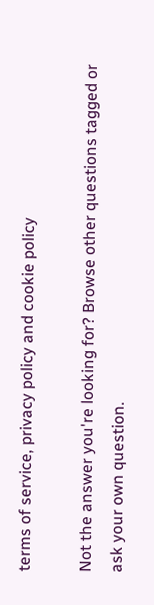terms of service, privacy policy and cookie policy

Not the answer you're looking for? Browse other questions tagged or ask your own question.